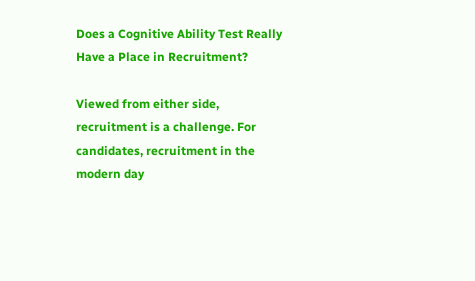Does a Cognitive Ability Test Really Have a Place in Recruitment?

Viewed from either side, recruitment is a challenge. For candidates, recruitment in the modern day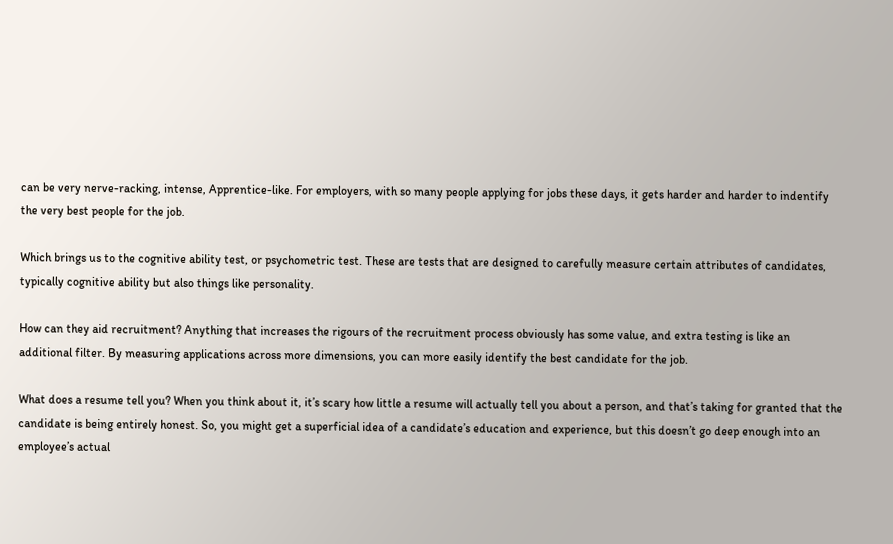can be very nerve-racking, intense, Apprentice-like. For employers, with so many people applying for jobs these days, it gets harder and harder to indentify the very best people for the job.

Which brings us to the cognitive ability test, or psychometric test. These are tests that are designed to carefully measure certain attributes of candidates, typically cognitive ability but also things like personality.

How can they aid recruitment? Anything that increases the rigours of the recruitment process obviously has some value, and extra testing is like an additional filter. By measuring applications across more dimensions, you can more easily identify the best candidate for the job.

What does a resume tell you? When you think about it, it’s scary how little a resume will actually tell you about a person, and that’s taking for granted that the candidate is being entirely honest. So, you might get a superficial idea of a candidate’s education and experience, but this doesn’t go deep enough into an employee’s actual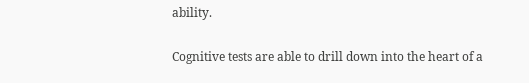ability.

Cognitive tests are able to drill down into the heart of a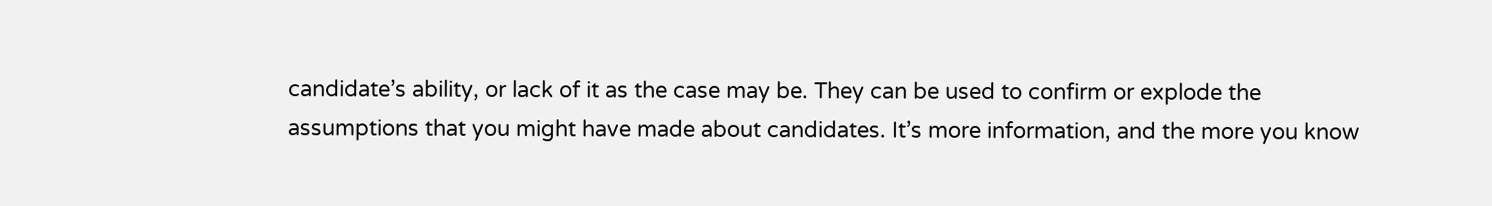candidate’s ability, or lack of it as the case may be. They can be used to confirm or explode the assumptions that you might have made about candidates. It’s more information, and the more you know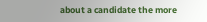about a candidate the more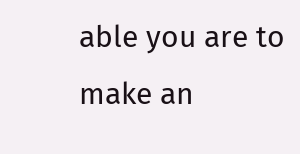able you are to make an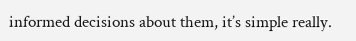informed decisions about them, it’s simple really.